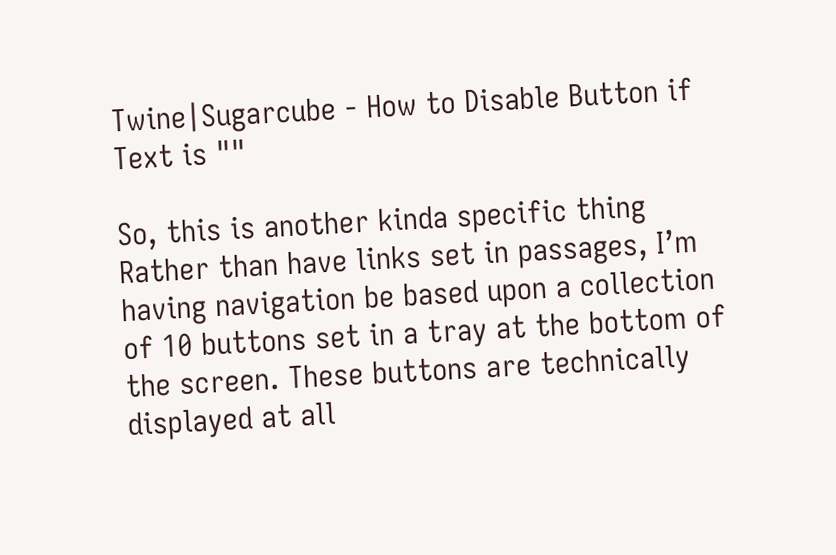Twine|Sugarcube - How to Disable Button if Text is ""

So, this is another kinda specific thing
Rather than have links set in passages, I’m having navigation be based upon a collection of 10 buttons set in a tray at the bottom of the screen. These buttons are technically displayed at all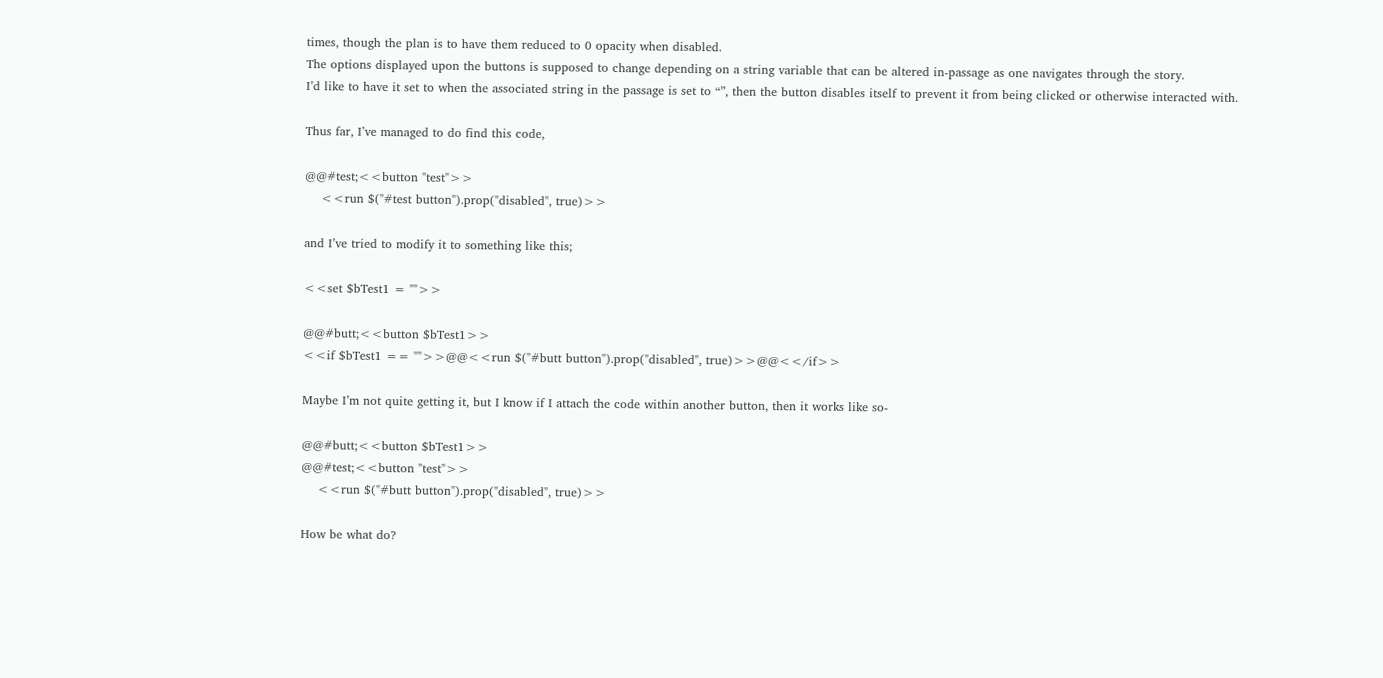times, though the plan is to have them reduced to 0 opacity when disabled.
The options displayed upon the buttons is supposed to change depending on a string variable that can be altered in-passage as one navigates through the story.
I’d like to have it set to when the associated string in the passage is set to “”, then the button disables itself to prevent it from being clicked or otherwise interacted with.

Thus far, I’ve managed to do find this code,

@@#test;<<button "test">>
    <<run $("#test button").prop("disabled", true)>>

and I’ve tried to modify it to something like this;

<<set $bTest1 = "">>

@@#butt;<<button $bTest1>>
<<if $bTest1 == "">>@@<<run $("#butt button").prop("disabled", true)>>@@<</if>>

Maybe I’m not quite getting it, but I know if I attach the code within another button, then it works like so-

@@#butt;<<button $bTest1>>
@@#test;<<button "test">>
    <<run $("#butt button").prop("disabled", true)>>

How be what do?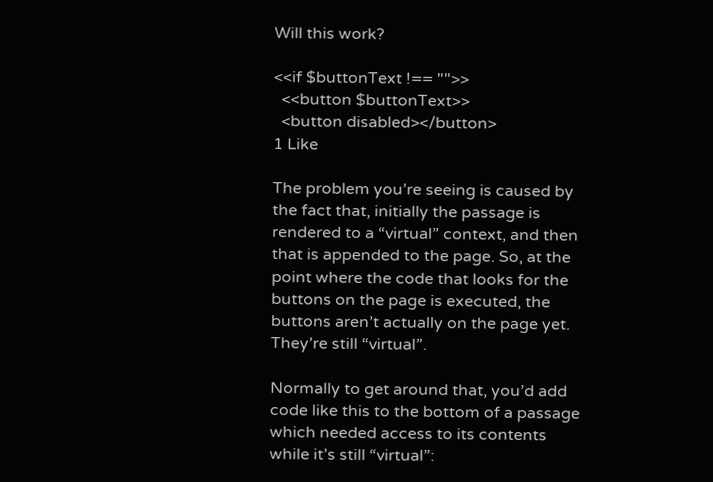Will this work?

<<if $buttonText !== "">>
  <<button $buttonText>>
  <button disabled></button>
1 Like

The problem you’re seeing is caused by the fact that, initially the passage is rendered to a “virtual” context, and then that is appended to the page. So, at the point where the code that looks for the buttons on the page is executed, the buttons aren’t actually on the page yet. They’re still “virtual”.

Normally to get around that, you’d add code like this to the bottom of a passage which needed access to its contents while it’s still “virtual”: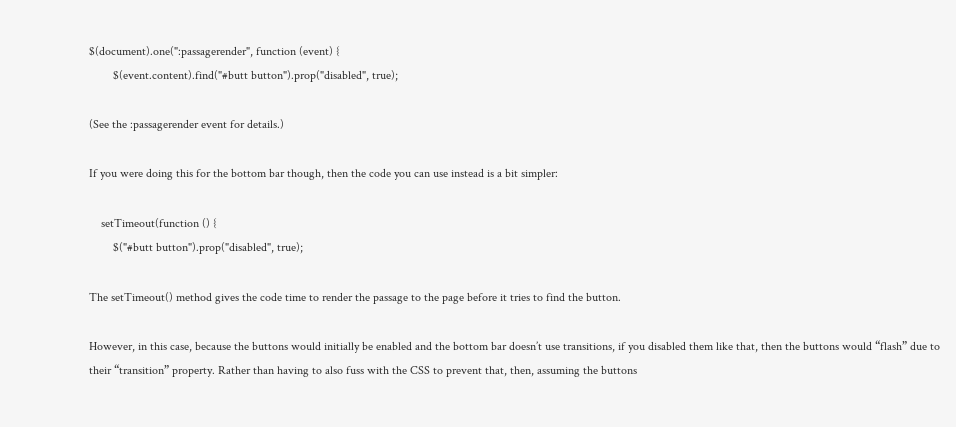$(document).one(":passagerender", function (event) {
        $(event.content).find("#butt button").prop("disabled", true);

(See the :passagerender event for details.)

If you were doing this for the bottom bar though, then the code you can use instead is a bit simpler:

    setTimeout(function () {
        $("#butt button").prop("disabled", true);

The setTimeout() method gives the code time to render the passage to the page before it tries to find the button.

However, in this case, because the buttons would initially be enabled and the bottom bar doesn’t use transitions, if you disabled them like that, then the buttons would “flash” due to their “transition” property. Rather than having to also fuss with the CSS to prevent that, then, assuming the buttons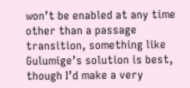won’t be enabled at any time other than a passage transition, something like Gulumige’s solution is best, though I’d make a very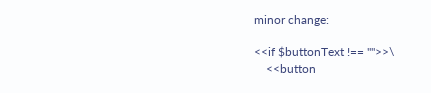minor change:

<<if $buttonText !== "">>\
    <<button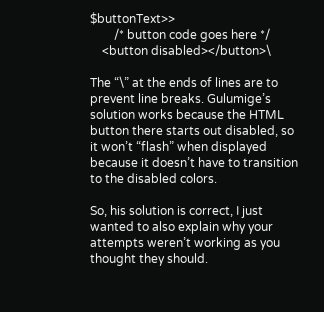$buttonText>>
        /* button code goes here */
    <button disabled></button>\

The “\” at the ends of lines are to prevent line breaks. Gulumige’s solution works because the HTML button there starts out disabled, so it won’t “flash” when displayed because it doesn’t have to transition to the disabled colors.

So, his solution is correct, I just wanted to also explain why your attempts weren’t working as you thought they should.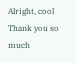Alright, cool
Thank you so much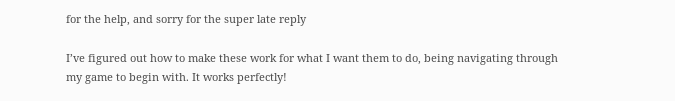for the help, and sorry for the super late reply

I’ve figured out how to make these work for what I want them to do, being navigating through my game to begin with. It works perfectly!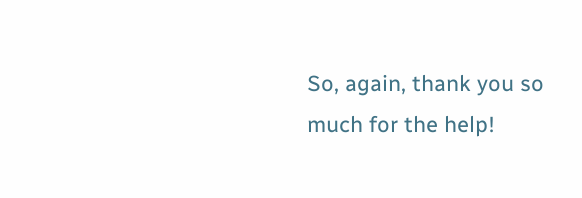So, again, thank you so much for the help!